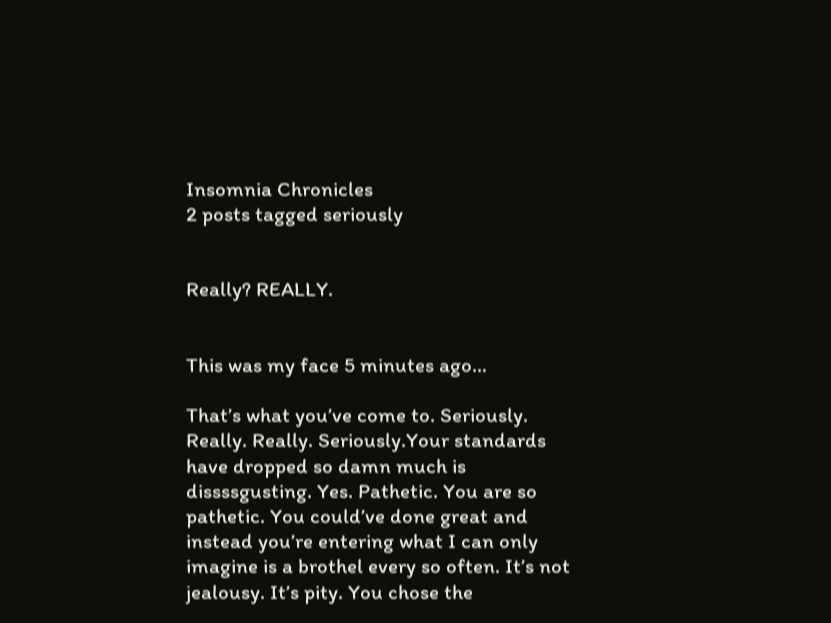Insomnia Chronicles
2 posts tagged seriously


Really? REALLY.


This was my face 5 minutes ago…

That’s what you’ve come to. Seriously. Really. Really. Seriously.Your standards have dropped so damn much is dissssgusting. Yes. Pathetic. You are so pathetic. You could’ve done great and instead you’re entering what I can only imagine is a brothel every so often. It’s not jealousy. It’s pity. You chose the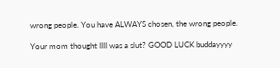wrong people. You have ALWAYS chosen, the wrong people.

Your mom thought IIII was a slut? GOOD LUCK buddayyyy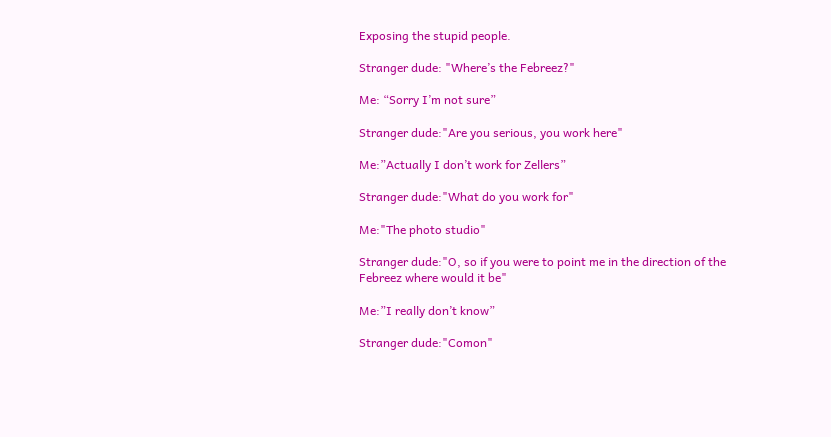Exposing the stupid people.

Stranger dude: "Where’s the Febreez?"

Me: “Sorry I’m not sure”

Stranger dude:"Are you serious, you work here"

Me:”Actually I don’t work for Zellers”

Stranger dude:"What do you work for"

Me:"The photo studio"

Stranger dude:"O, so if you were to point me in the direction of the Febreez where would it be"

Me:”I really don’t know”

Stranger dude:"Comon"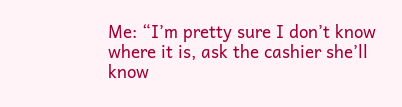Me: “I’m pretty sure I don’t know where it is, ask the cashier she’ll know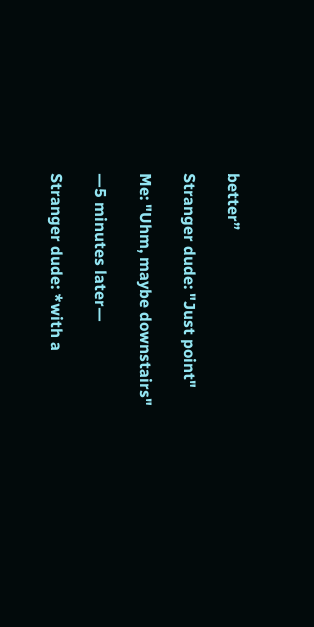better”

Stranger dude: "Just point"

Me: "Uhm, maybe downstairs"

—5 minutes later—

Stranger dude: *with a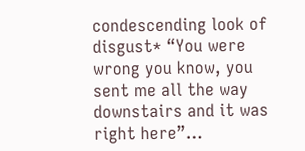condescending look of disgust* “You were wrong you know, you sent me all the way downstairs and it was right here”…